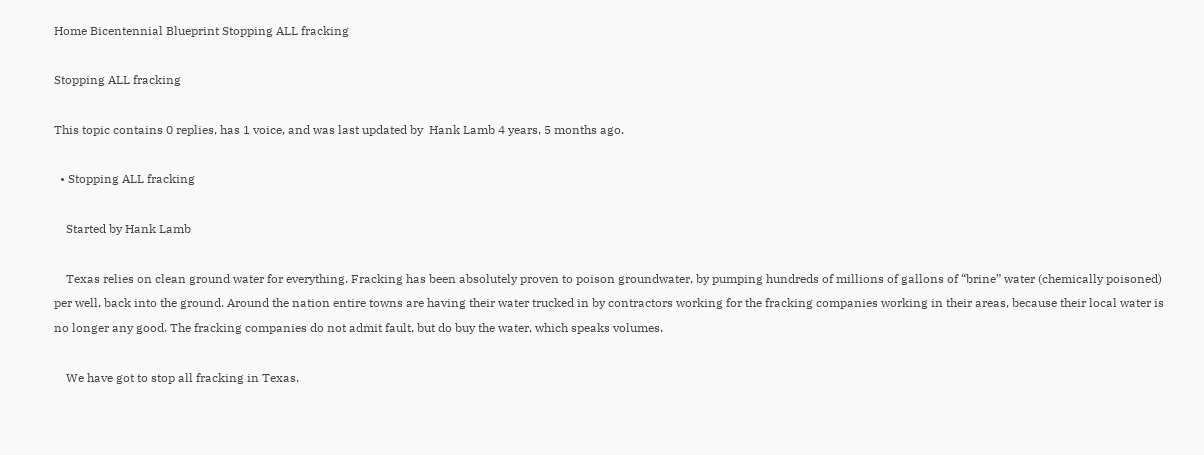Home Bicentennial Blueprint Stopping ALL fracking

Stopping ALL fracking

This topic contains 0 replies, has 1 voice, and was last updated by  Hank Lamb 4 years, 5 months ago.

  • Stopping ALL fracking

    Started by Hank Lamb

    Texas relies on clean ground water for everything. Fracking has been absolutely proven to poison groundwater, by pumping hundreds of millions of gallons of “brine” water (chemically poisoned) per well, back into the ground. Around the nation entire towns are having their water trucked in by contractors working for the fracking companies working in their areas, because their local water is no longer any good. The fracking companies do not admit fault, but do buy the water, which speaks volumes.

    We have got to stop all fracking in Texas.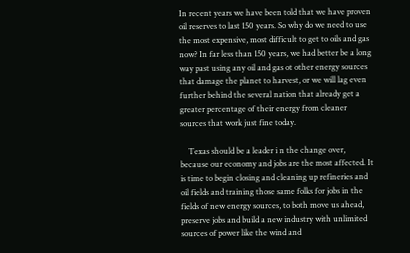In recent years we have been told that we have proven oil reserves to last 150 years. So why do we need to use the most expensive, most difficult to get to oils and gas now? In far less than 150 years, we had better be a long way past using any oil and gas ot other energy sources that damage the planet to harvest, or we will lag even further behind the several nation that already get a greater percentage of their energy from cleaner sources that work just fine today.

    Texas should be a leader i n the change over, because our economy and jobs are the most affected. It is time to begin closing and cleaning up refineries and oil fields and training those same folks for jobs in the fields of new energy sources, to both move us ahead, preserve jobs and build a new industry with unlimited sources of power like the wind and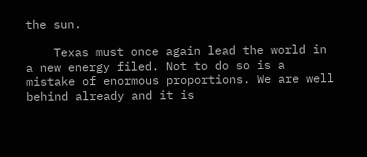the sun.

    Texas must once again lead the world in a new energy filed. Not to do so is a mistake of enormous proportions. We are well behind already and it is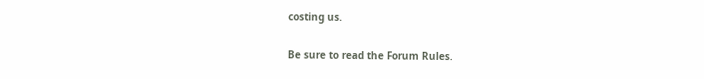costing us.

Be sure to read the Forum Rules.